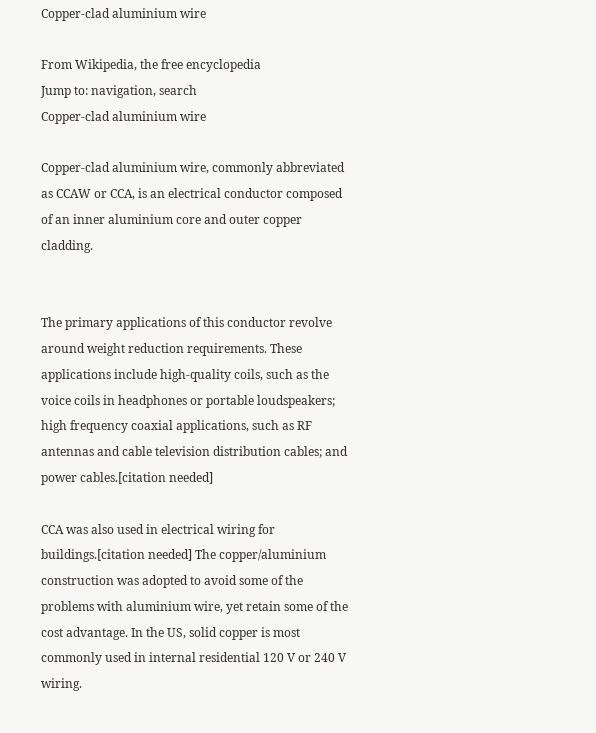Copper-clad aluminium wire

From Wikipedia, the free encyclopedia
Jump to: navigation, search
Copper-clad aluminium wire

Copper-clad aluminium wire, commonly abbreviated as CCAW or CCA, is an electrical conductor composed of an inner aluminium core and outer copper cladding.


The primary applications of this conductor revolve around weight reduction requirements. These applications include high-quality coils, such as the voice coils in headphones or portable loudspeakers; high frequency coaxial applications, such as RF antennas and cable television distribution cables; and power cables.[citation needed]

CCA was also used in electrical wiring for buildings.[citation needed] The copper/aluminium construction was adopted to avoid some of the problems with aluminium wire, yet retain some of the cost advantage. In the US, solid copper is most commonly used in internal residential 120 V or 240 V wiring.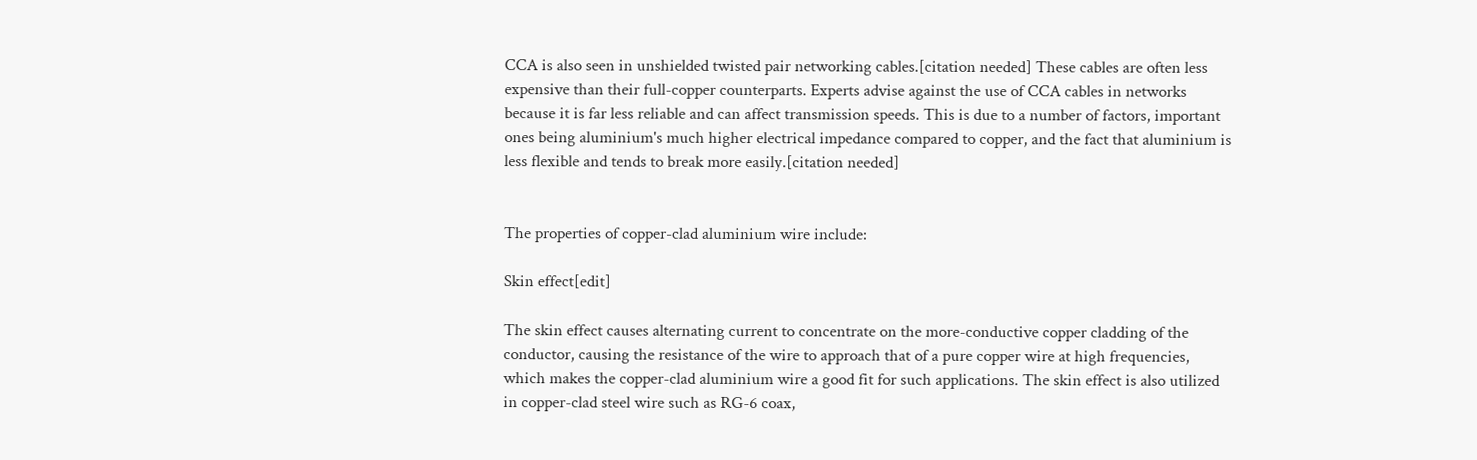CCA is also seen in unshielded twisted pair networking cables.[citation needed] These cables are often less expensive than their full-copper counterparts. Experts advise against the use of CCA cables in networks because it is far less reliable and can affect transmission speeds. This is due to a number of factors, important ones being aluminium's much higher electrical impedance compared to copper, and the fact that aluminium is less flexible and tends to break more easily.[citation needed]


The properties of copper-clad aluminium wire include:

Skin effect[edit]

The skin effect causes alternating current to concentrate on the more-conductive copper cladding of the conductor, causing the resistance of the wire to approach that of a pure copper wire at high frequencies, which makes the copper-clad aluminium wire a good fit for such applications. The skin effect is also utilized in copper-clad steel wire such as RG-6 coax,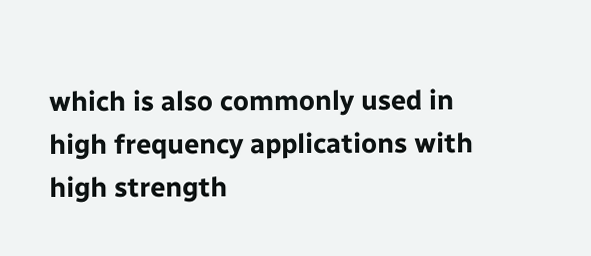which is also commonly used in high frequency applications with high strength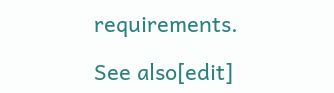requirements.

See also[edit]